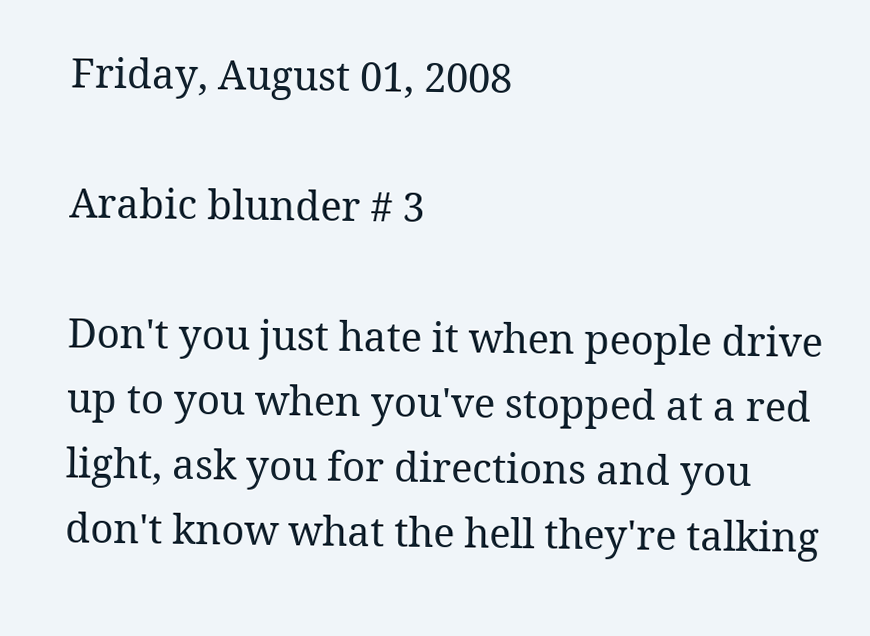Friday, August 01, 2008

Arabic blunder # 3

Don't you just hate it when people drive up to you when you've stopped at a red light, ask you for directions and you don't know what the hell they're talking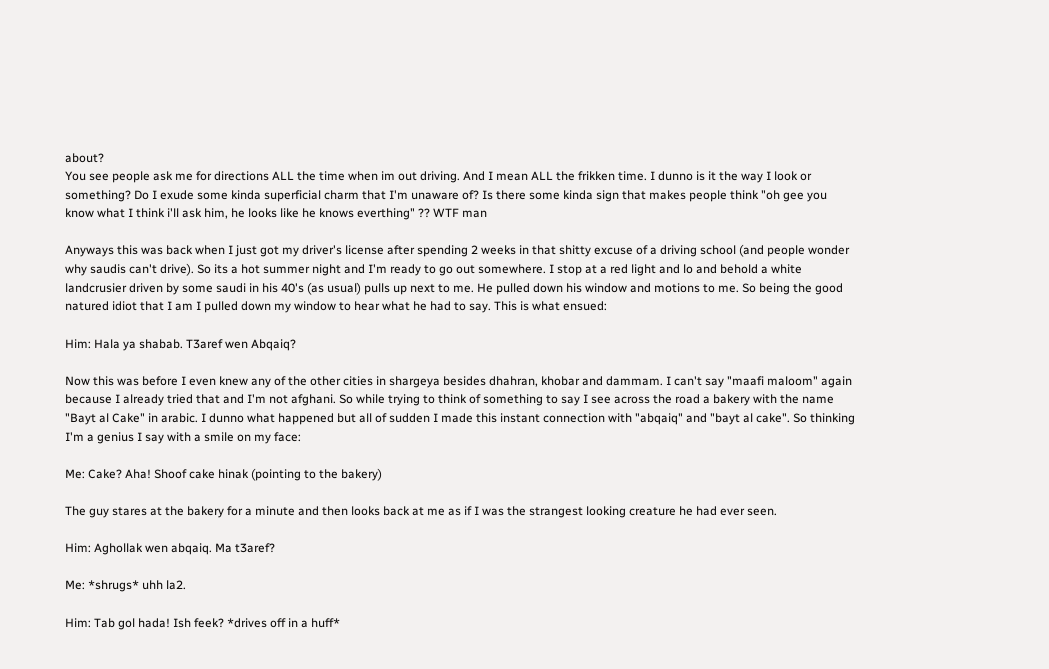about?
You see people ask me for directions ALL the time when im out driving. And I mean ALL the frikken time. I dunno is it the way I look or something? Do I exude some kinda superficial charm that I'm unaware of? Is there some kinda sign that makes people think "oh gee you know what I think i'll ask him, he looks like he knows everthing" ?? WTF man

Anyways this was back when I just got my driver's license after spending 2 weeks in that shitty excuse of a driving school (and people wonder why saudis can't drive). So its a hot summer night and I'm ready to go out somewhere. I stop at a red light and lo and behold a white landcrusier driven by some saudi in his 40's (as usual) pulls up next to me. He pulled down his window and motions to me. So being the good natured idiot that I am I pulled down my window to hear what he had to say. This is what ensued:

Him: Hala ya shabab. T3aref wen Abqaiq?

Now this was before I even knew any of the other cities in shargeya besides dhahran, khobar and dammam. I can't say "maafi maloom" again because I already tried that and I'm not afghani. So while trying to think of something to say I see across the road a bakery with the name "Bayt al Cake" in arabic. I dunno what happened but all of sudden I made this instant connection with "abqaiq" and "bayt al cake". So thinking I'm a genius I say with a smile on my face:

Me: Cake? Aha! Shoof cake hinak (pointing to the bakery)

The guy stares at the bakery for a minute and then looks back at me as if I was the strangest looking creature he had ever seen.

Him: Aghollak wen abqaiq. Ma t3aref?

Me: *shrugs* uhh la2.

Him: Tab gol hada! Ish feek? *drives off in a huff*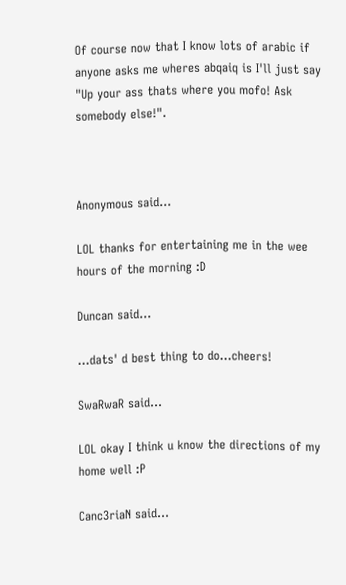Of course now that I know lots of arabic if anyone asks me wheres abqaiq is I'll just say "Up your ass thats where you mofo! Ask somebody else!".



Anonymous said...

LOL thanks for entertaining me in the wee hours of the morning :D

Duncan said...

...dats' d best thing to do...cheers!

SwaRwaR said...

LOL okay I think u know the directions of my home well :P

Canc3riaN said...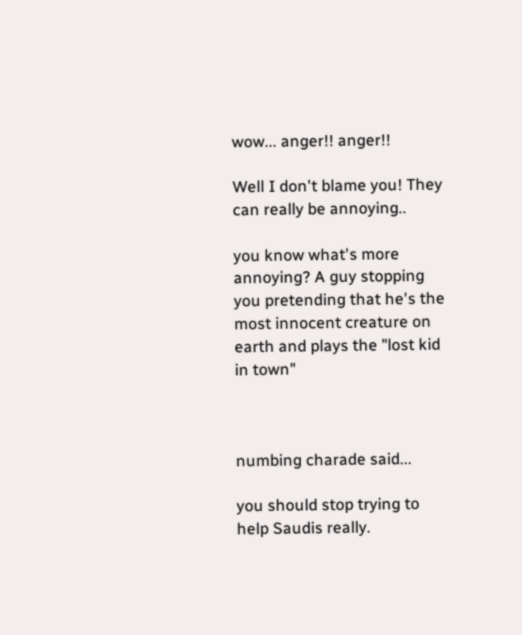wow... anger!! anger!!

Well I don't blame you! They can really be annoying..

you know what's more annoying? A guy stopping you pretending that he's the most innocent creature on earth and plays the "lost kid in town"



numbing charade said...

you should stop trying to help Saudis really.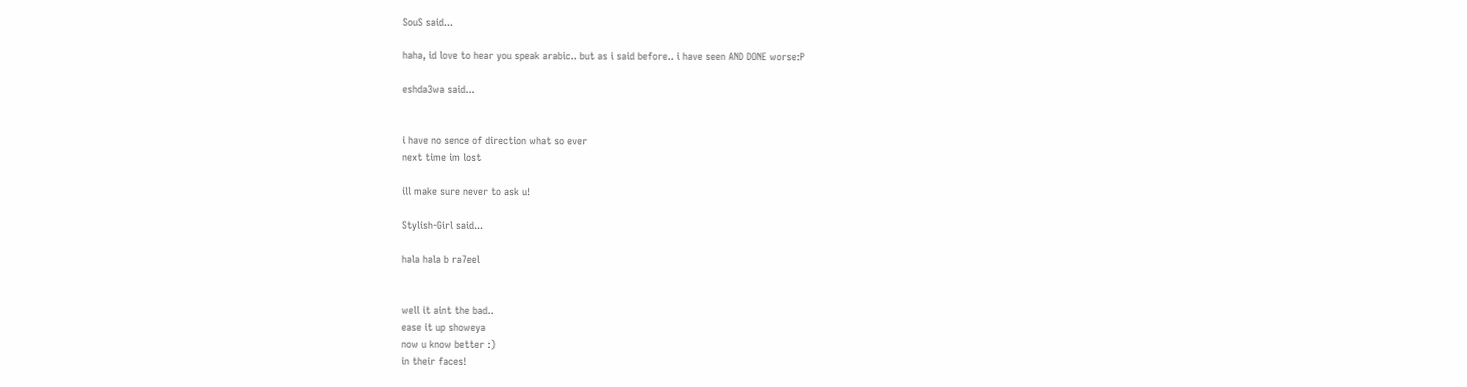SouS said...

haha, id love to hear you speak arabic.. but as i said before.. i have seen AND DONE worse:P

eshda3wa said...


i have no sence of direction what so ever
next time im lost

ill make sure never to ask u!

Stylish-Girl said...

hala hala b ra7eel


well it aint the bad..
ease it up showeya
now u know better :)
in their faces!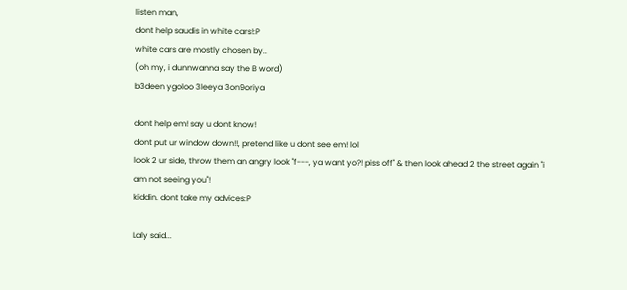listen man,
dont help saudis in white cars!:P
white cars are mostly chosen by..
(oh my, i dunnwanna say the B word)
b3deen ygoloo 3leeya 3on9oriya

dont help em! say u dont know!
dont put ur window down!!, pretend like u dont see em! lol
look 2 ur side, throw them an angry look "f---, ya want yo?! piss off" & then look ahead 2 the street again "i am not seeing you"!
kiddin. dont take my advices:P

Laly said...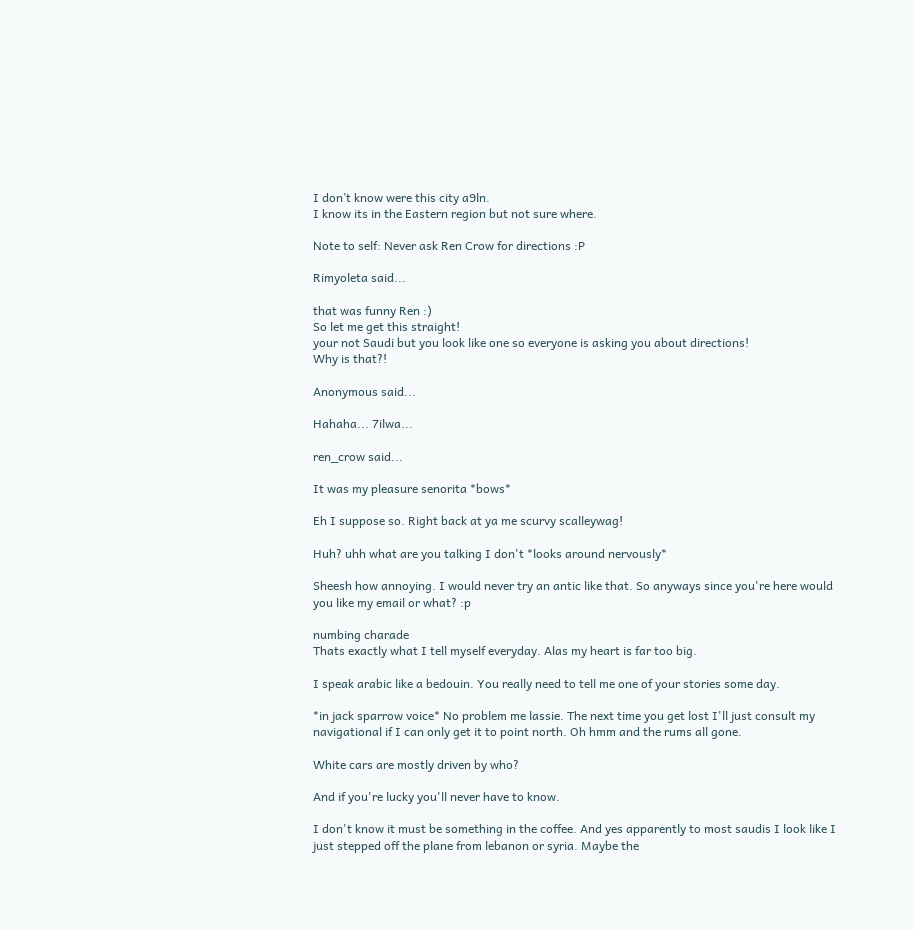I don’t know were this city a9ln.
I know its in the Eastern region but not sure where.

Note to self: Never ask Ren Crow for directions :P

Rimyoleta said...

that was funny Ren :)
So let me get this straight!
your not Saudi but you look like one so everyone is asking you about directions!
Why is that?!

Anonymous said...

Hahaha... 7ilwa...

ren_crow said...

It was my pleasure senorita *bows*

Eh I suppose so. Right back at ya me scurvy scalleywag!

Huh? uhh what are you talking I don't *looks around nervously*

Sheesh how annoying. I would never try an antic like that. So anyways since you're here would you like my email or what? :p

numbing charade
Thats exactly what I tell myself everyday. Alas my heart is far too big.

I speak arabic like a bedouin. You really need to tell me one of your stories some day.

*in jack sparrow voice* No problem me lassie. The next time you get lost I'll just consult my navigational if I can only get it to point north. Oh hmm and the rums all gone.

White cars are mostly driven by who?

And if you're lucky you'll never have to know.

I don't know it must be something in the coffee. And yes apparently to most saudis I look like I just stepped off the plane from lebanon or syria. Maybe the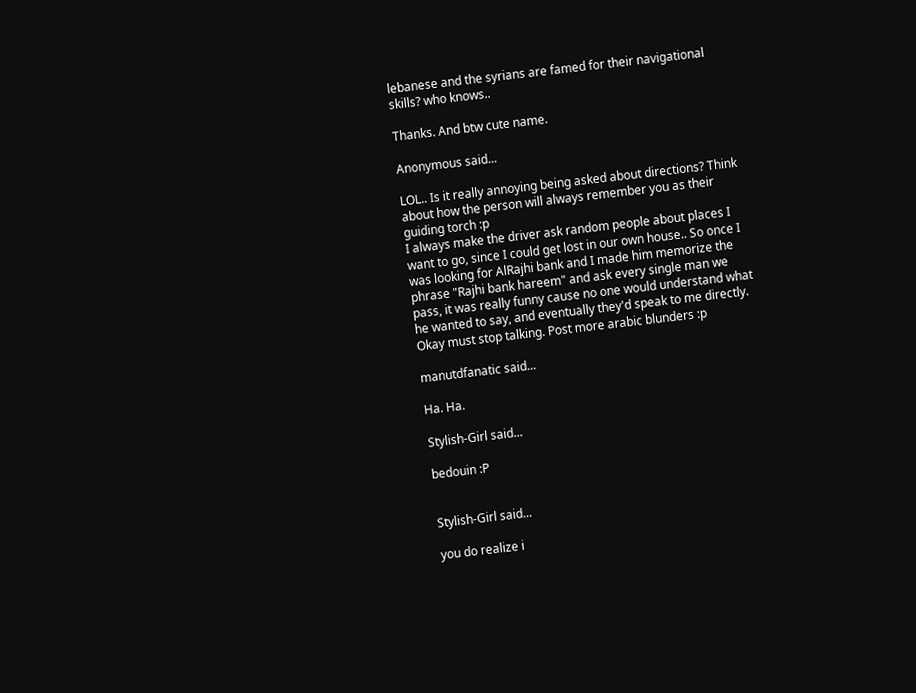lebanese and the syrians are famed for their navigational skills? who knows..

Thanks. And btw cute name.

Anonymous said...

LOL.. Is it really annoying being asked about directions? Think about how the person will always remember you as their guiding torch :p
I always make the driver ask random people about places I want to go, since I could get lost in our own house.. So once I was looking for AlRajhi bank and I made him memorize the phrase "Rajhi bank hareem" and ask every single man we pass, it was really funny cause no one would understand what he wanted to say, and eventually they'd speak to me directly. Okay must stop talking. Post more arabic blunders :p

manutdfanatic said...

Ha. Ha.

Stylish-Girl said...

bedouin :P


Stylish-Girl said...

you do realize i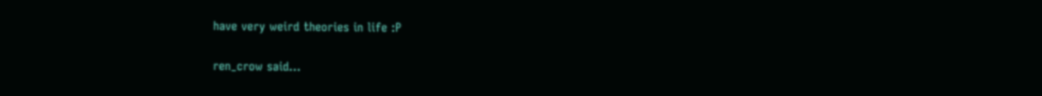have very weird theories in life :P

ren_crow said...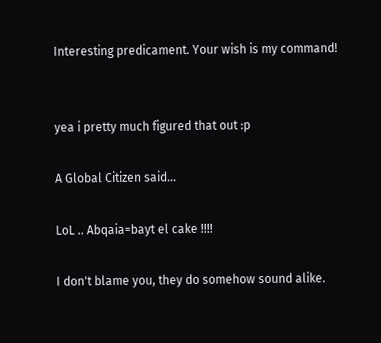Interesting predicament. Your wish is my command!


yea i pretty much figured that out :p

A Global Citizen said...

LoL .. Abqaia=bayt el cake !!!!

I don't blame you, they do somehow sound alike.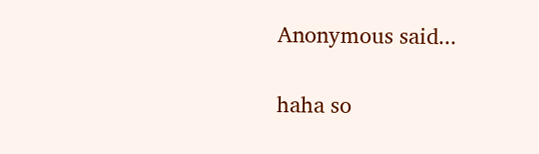Anonymous said...

haha so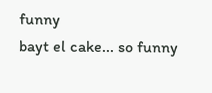funny
bayt el cake... so funny